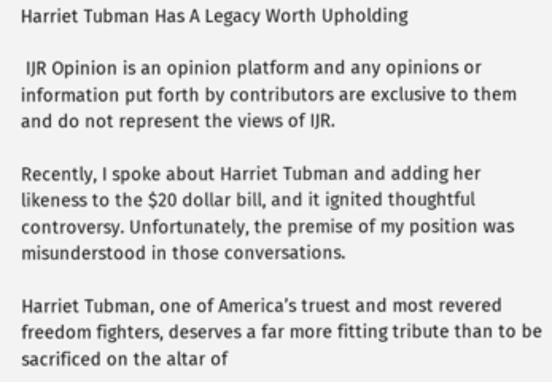Harriet Tubman Has A Legacy Worth Upholding

 IJR Opinion is an opinion platform and any opinions or information put forth by contributors are exclusive to them and do not represent the views of IJR.

Recently, I spoke about Harriet Tubman and adding her likeness to the $20 dollar bill, and it ignited thoughtful controversy. Unfortunately, the premise of my position was misunderstood in those conversations.

Harriet Tubman, one of America’s truest and most revered freedom fighters, deserves a far more fitting tribute than to be sacrificed on the altar of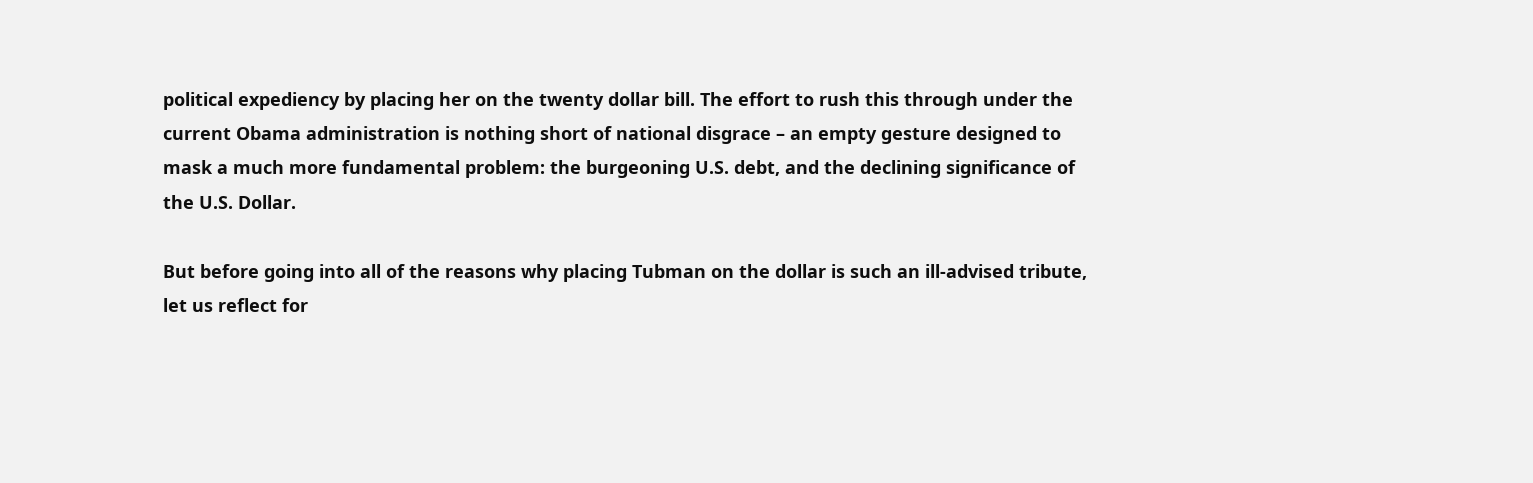political expediency by placing her on the twenty dollar bill. The effort to rush this through under the current Obama administration is nothing short of national disgrace – an empty gesture designed to mask a much more fundamental problem: the burgeoning U.S. debt, and the declining significance of the U.S. Dollar.

But before going into all of the reasons why placing Tubman on the dollar is such an ill-advised tribute, let us reflect for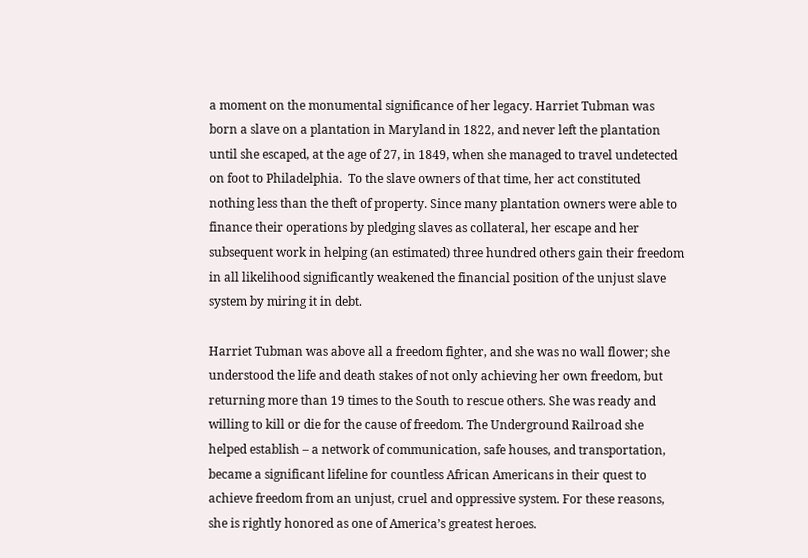a moment on the monumental significance of her legacy. Harriet Tubman was born a slave on a plantation in Maryland in 1822, and never left the plantation until she escaped, at the age of 27, in 1849, when she managed to travel undetected on foot to Philadelphia.  To the slave owners of that time, her act constituted nothing less than the theft of property. Since many plantation owners were able to finance their operations by pledging slaves as collateral, her escape and her subsequent work in helping (an estimated) three hundred others gain their freedom in all likelihood significantly weakened the financial position of the unjust slave system by miring it in debt.

Harriet Tubman was above all a freedom fighter, and she was no wall flower; she understood the life and death stakes of not only achieving her own freedom, but returning more than 19 times to the South to rescue others. She was ready and willing to kill or die for the cause of freedom. The Underground Railroad she helped establish – a network of communication, safe houses, and transportation, became a significant lifeline for countless African Americans in their quest to achieve freedom from an unjust, cruel and oppressive system. For these reasons, she is rightly honored as one of America’s greatest heroes.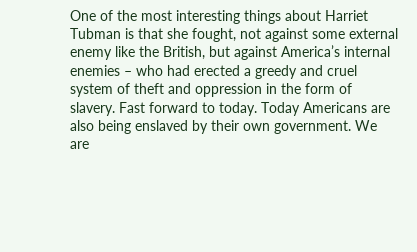One of the most interesting things about Harriet Tubman is that she fought, not against some external enemy like the British, but against America’s internal enemies – who had erected a greedy and cruel system of theft and oppression in the form of slavery. Fast forward to today. Today Americans are also being enslaved by their own government. We are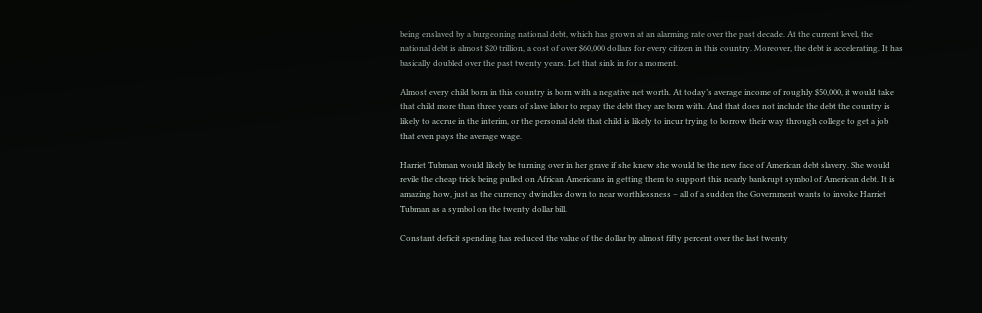being enslaved by a burgeoning national debt, which has grown at an alarming rate over the past decade. At the current level, the national debt is almost $20 trillion, a cost of over $60,000 dollars for every citizen in this country. Moreover, the debt is accelerating. It has basically doubled over the past twenty years. Let that sink in for a moment.

Almost every child born in this country is born with a negative net worth. At today’s average income of roughly $50,000, it would take that child more than three years of slave labor to repay the debt they are born with. And that does not include the debt the country is likely to accrue in the interim, or the personal debt that child is likely to incur trying to borrow their way through college to get a job that even pays the average wage.

Harriet Tubman would likely be turning over in her grave if she knew she would be the new face of American debt slavery. She would revile the cheap trick being pulled on African Americans in getting them to support this nearly bankrupt symbol of American debt. It is amazing how, just as the currency dwindles down to near worthlessness – all of a sudden the Government wants to invoke Harriet Tubman as a symbol on the twenty dollar bill.

Constant deficit spending has reduced the value of the dollar by almost fifty percent over the last twenty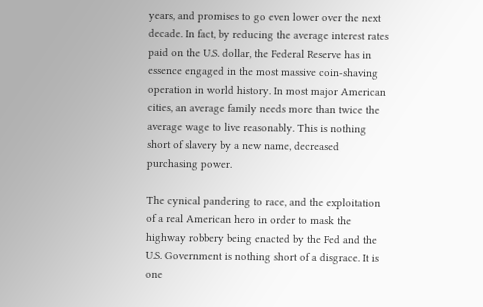years, and promises to go even lower over the next decade. In fact, by reducing the average interest rates paid on the U.S. dollar, the Federal Reserve has in essence engaged in the most massive coin-shaving operation in world history. In most major American cities, an average family needs more than twice the average wage to live reasonably. This is nothing short of slavery by a new name, decreased purchasing power.

The cynical pandering to race, and the exploitation of a real American hero in order to mask the highway robbery being enacted by the Fed and the U.S. Government is nothing short of a disgrace. It is one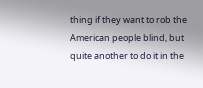thing if they want to rob the American people blind, but quite another to do it in the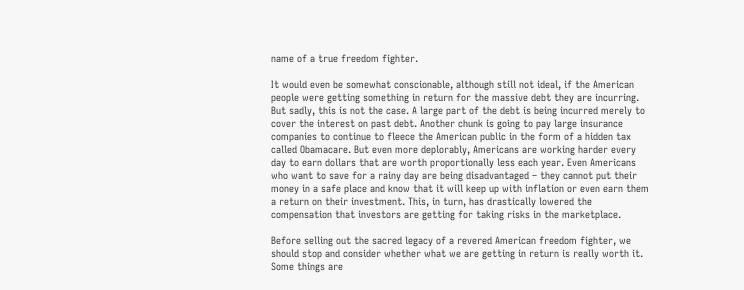name of a true freedom fighter.

It would even be somewhat conscionable, although still not ideal, if the American people were getting something in return for the massive debt they are incurring. But sadly, this is not the case. A large part of the debt is being incurred merely to cover the interest on past debt. Another chunk is going to pay large insurance companies to continue to fleece the American public in the form of a hidden tax called Obamacare. But even more deplorably, Americans are working harder every day to earn dollars that are worth proportionally less each year. Even Americans who want to save for a rainy day are being disadvantaged – they cannot put their money in a safe place and know that it will keep up with inflation or even earn them a return on their investment. This, in turn, has drastically lowered the compensation that investors are getting for taking risks in the marketplace.

Before selling out the sacred legacy of a revered American freedom fighter, we should stop and consider whether what we are getting in return is really worth it. Some things are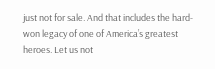just not for sale. And that includes the hard-won legacy of one of America’s greatest heroes. Let us not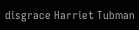disgrace Harriet Tubman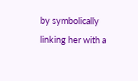by symbolically linking her with a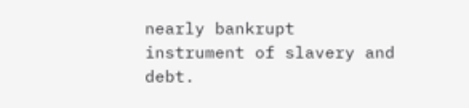nearly bankrupt instrument of slavery and debt.